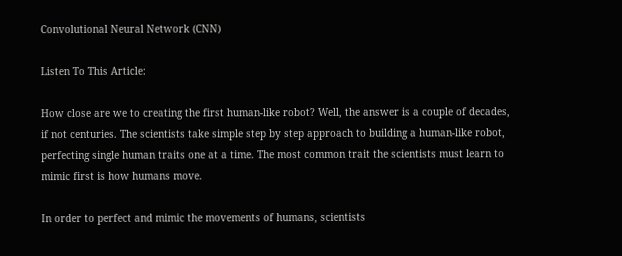Convolutional Neural Network (CNN)

Listen To This Article:

How close are we to creating the first human-like robot? Well, the answer is a couple of decades, if not centuries. The scientists take simple step by step approach to building a human-like robot, perfecting single human traits one at a time. The most common trait the scientists must learn to mimic first is how humans move.

In order to perfect and mimic the movements of humans, scientists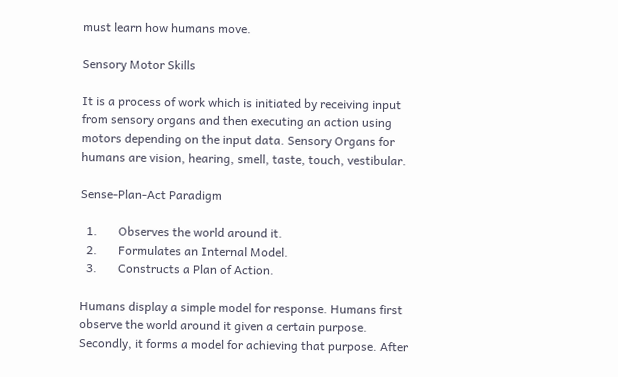must learn how humans move.

Sensory Motor Skills

It is a process of work which is initiated by receiving input from sensory organs and then executing an action using motors depending on the input data. Sensory Organs for humans are vision, hearing, smell, taste, touch, vestibular.

Sense-Plan-Act Paradigm

  1.       Observes the world around it.
  2.       Formulates an Internal Model.
  3.       Constructs a Plan of Action.

Humans display a simple model for response. Humans first observe the world around it given a certain purpose. Secondly, it forms a model for achieving that purpose. After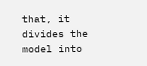that, it divides the model into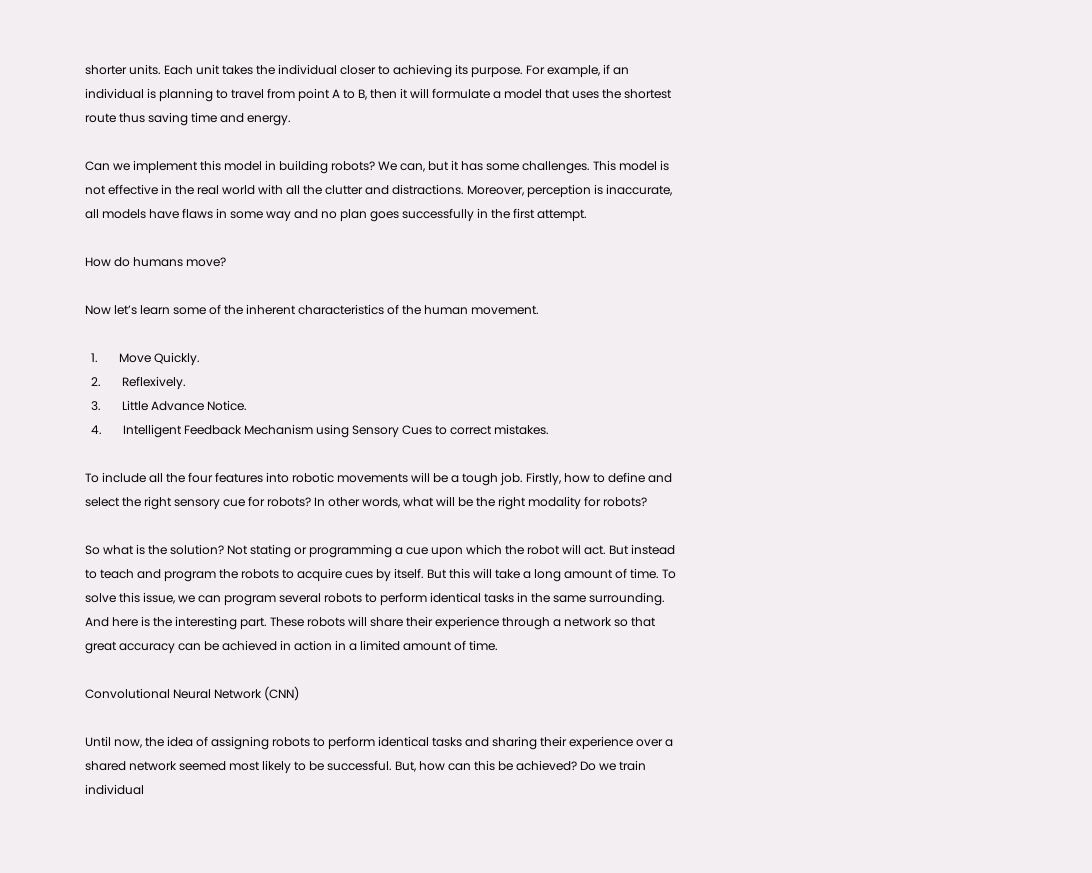shorter units. Each unit takes the individual closer to achieving its purpose. For example, if an individual is planning to travel from point A to B, then it will formulate a model that uses the shortest route thus saving time and energy.

Can we implement this model in building robots? We can, but it has some challenges. This model is not effective in the real world with all the clutter and distractions. Moreover, perception is inaccurate, all models have flaws in some way and no plan goes successfully in the first attempt.

How do humans move?

Now let’s learn some of the inherent characteristics of the human movement.

  1.       Move Quickly.
  2.       Reflexively.
  3.       Little Advance Notice.
  4.       Intelligent Feedback Mechanism using Sensory Cues to correct mistakes.

To include all the four features into robotic movements will be a tough job. Firstly, how to define and select the right sensory cue for robots? In other words, what will be the right modality for robots?

So what is the solution? Not stating or programming a cue upon which the robot will act. But instead to teach and program the robots to acquire cues by itself. But this will take a long amount of time. To solve this issue, we can program several robots to perform identical tasks in the same surrounding. And here is the interesting part. These robots will share their experience through a network so that great accuracy can be achieved in action in a limited amount of time.

Convolutional Neural Network (CNN)

Until now, the idea of assigning robots to perform identical tasks and sharing their experience over a shared network seemed most likely to be successful. But, how can this be achieved? Do we train individual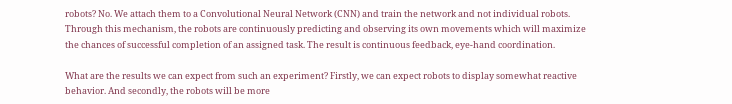robots? No. We attach them to a Convolutional Neural Network (CNN) and train the network and not individual robots. Through this mechanism, the robots are continuously predicting and observing its own movements which will maximize the chances of successful completion of an assigned task. The result is continuous feedback, eye-hand coordination.

What are the results we can expect from such an experiment? Firstly, we can expect robots to display somewhat reactive behavior. And secondly, the robots will be more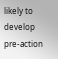likely to develop pre-action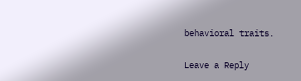behavioral traits.

Leave a Reply